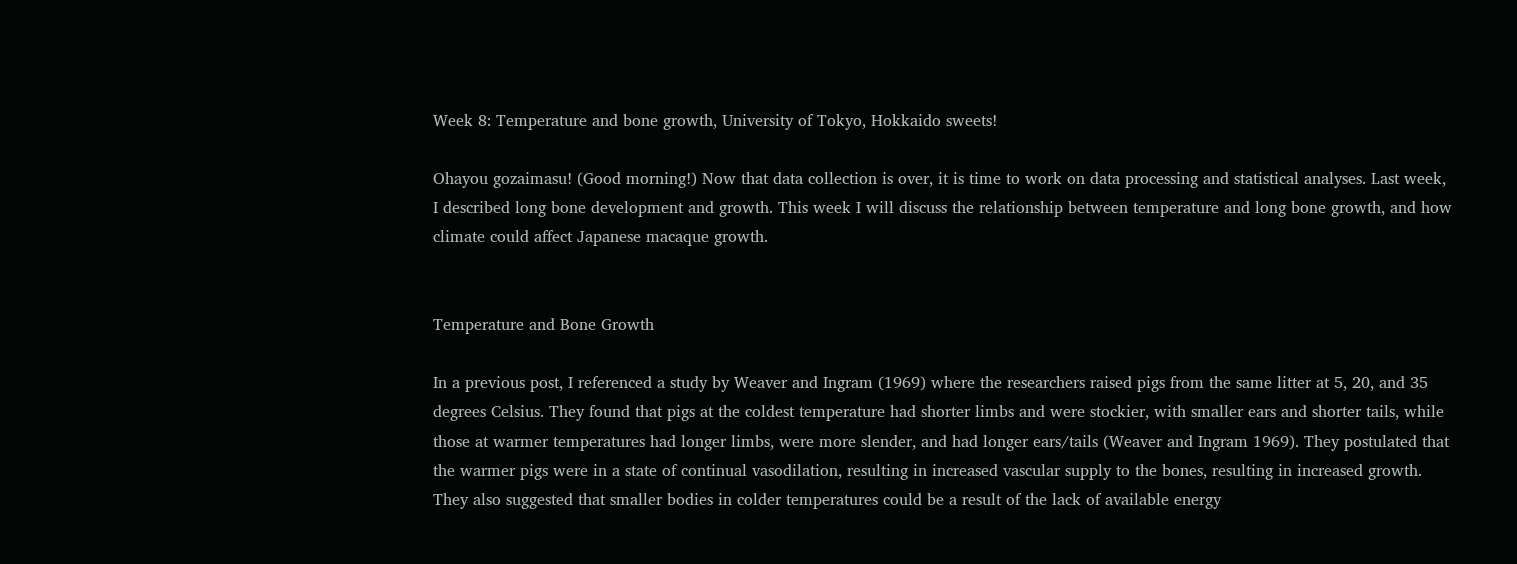Week 8: Temperature and bone growth, University of Tokyo, Hokkaido sweets!

Ohayou gozaimasu! (Good morning!) Now that data collection is over, it is time to work on data processing and statistical analyses. Last week, I described long bone development and growth. This week I will discuss the relationship between temperature and long bone growth, and how climate could affect Japanese macaque growth.


Temperature and Bone Growth

In a previous post, I referenced a study by Weaver and Ingram (1969) where the researchers raised pigs from the same litter at 5, 20, and 35 degrees Celsius. They found that pigs at the coldest temperature had shorter limbs and were stockier, with smaller ears and shorter tails, while those at warmer temperatures had longer limbs, were more slender, and had longer ears/tails (Weaver and Ingram 1969). They postulated that the warmer pigs were in a state of continual vasodilation, resulting in increased vascular supply to the bones, resulting in increased growth. They also suggested that smaller bodies in colder temperatures could be a result of the lack of available energy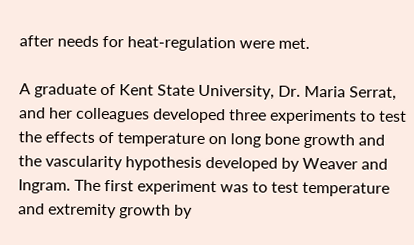after needs for heat-regulation were met.

A graduate of Kent State University, Dr. Maria Serrat, and her colleagues developed three experiments to test the effects of temperature on long bone growth and the vascularity hypothesis developed by Weaver and Ingram. The first experiment was to test temperature and extremity growth by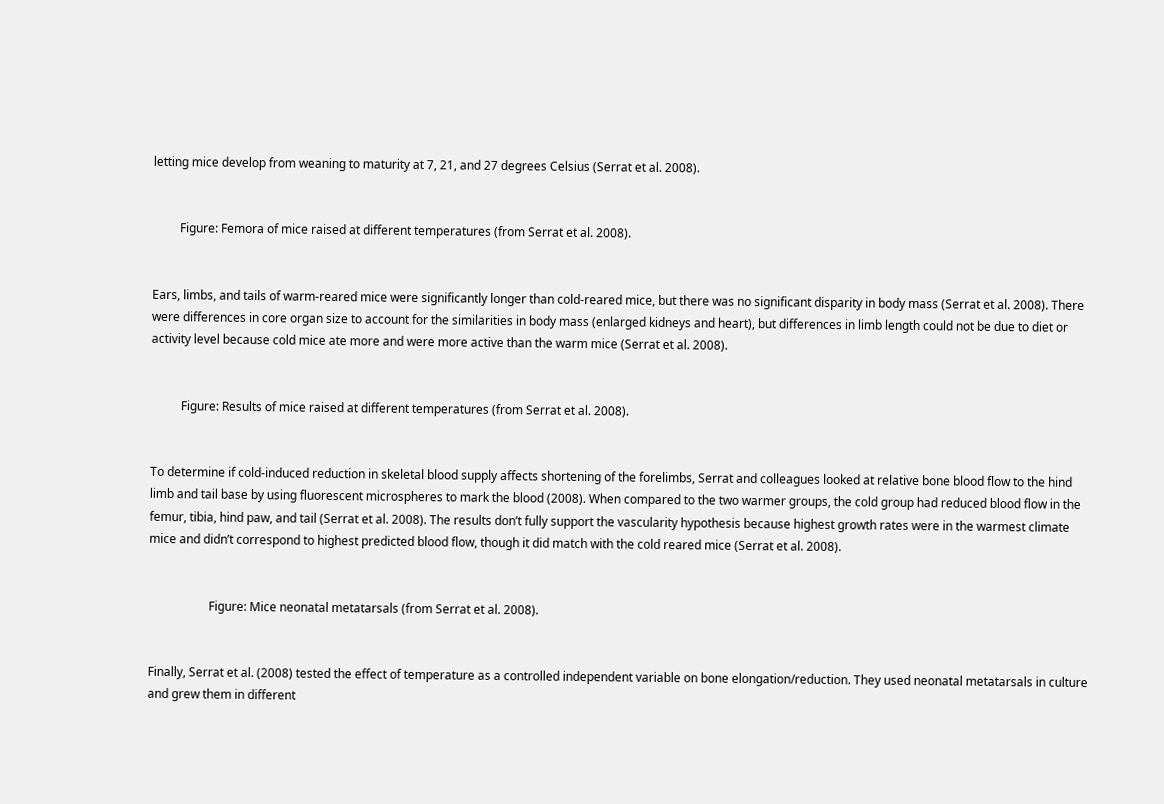letting mice develop from weaning to maturity at 7, 21, and 27 degrees Celsius (Serrat et al. 2008).


         Figure: Femora of mice raised at different temperatures (from Serrat et al. 2008).


Ears, limbs, and tails of warm-reared mice were significantly longer than cold-reared mice, but there was no significant disparity in body mass (Serrat et al. 2008). There were differences in core organ size to account for the similarities in body mass (enlarged kidneys and heart), but differences in limb length could not be due to diet or activity level because cold mice ate more and were more active than the warm mice (Serrat et al. 2008).


          Figure: Results of mice raised at different temperatures (from Serrat et al. 2008).


To determine if cold-induced reduction in skeletal blood supply affects shortening of the forelimbs, Serrat and colleagues looked at relative bone blood flow to the hind limb and tail base by using fluorescent microspheres to mark the blood (2008). When compared to the two warmer groups, the cold group had reduced blood flow in the femur, tibia, hind paw, and tail (Serrat et al. 2008). The results don’t fully support the vascularity hypothesis because highest growth rates were in the warmest climate mice and didn’t correspond to highest predicted blood flow, though it did match with the cold reared mice (Serrat et al. 2008).


                    Figure: Mice neonatal metatarsals (from Serrat et al. 2008).


Finally, Serrat et al. (2008) tested the effect of temperature as a controlled independent variable on bone elongation/reduction. They used neonatal metatarsals in culture and grew them in different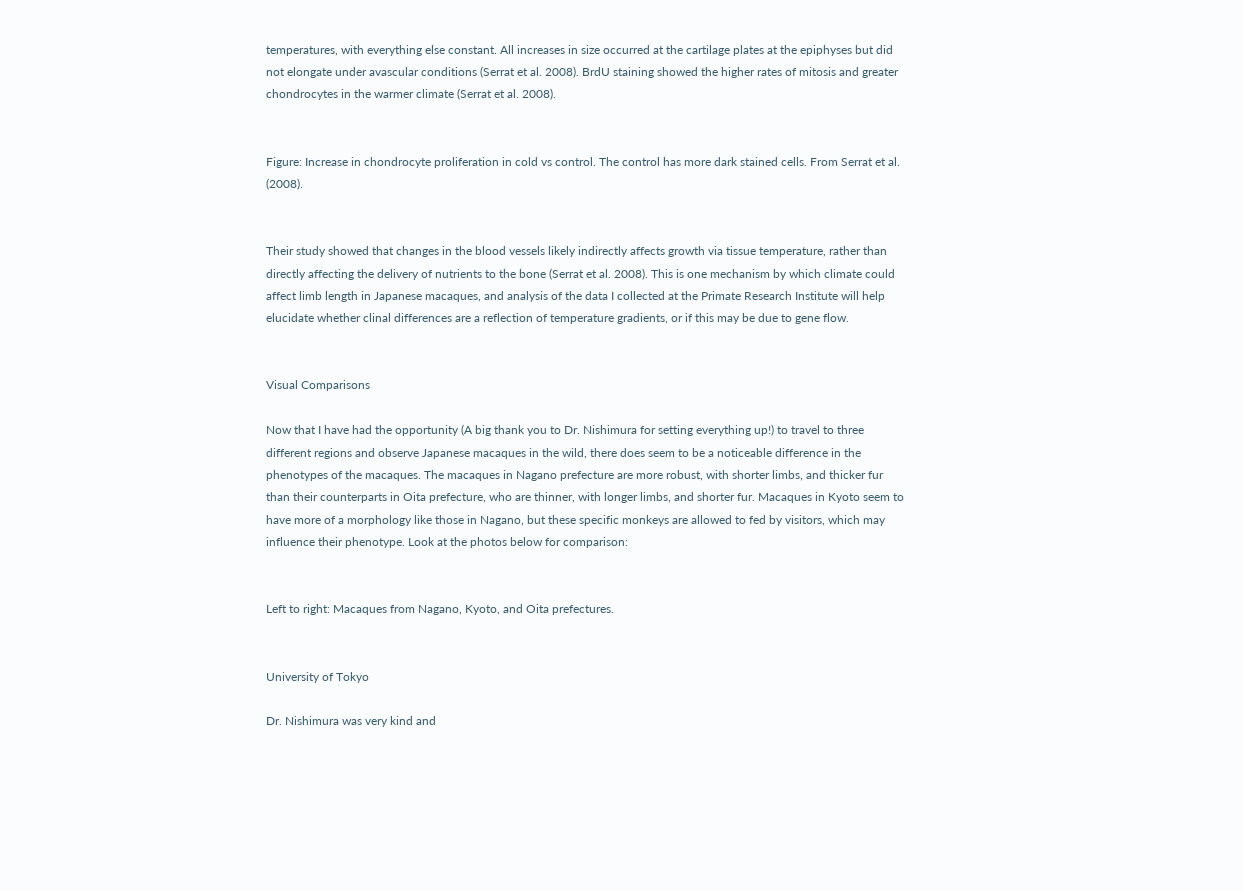temperatures, with everything else constant. All increases in size occurred at the cartilage plates at the epiphyses but did not elongate under avascular conditions (Serrat et al. 2008). BrdU staining showed the higher rates of mitosis and greater chondrocytes in the warmer climate (Serrat et al. 2008).


Figure: Increase in chondrocyte proliferation in cold vs control. The control has more dark stained cells. From Serrat et al. (2008).


Their study showed that changes in the blood vessels likely indirectly affects growth via tissue temperature, rather than directly affecting the delivery of nutrients to the bone (Serrat et al. 2008). This is one mechanism by which climate could affect limb length in Japanese macaques, and analysis of the data I collected at the Primate Research Institute will help elucidate whether clinal differences are a reflection of temperature gradients, or if this may be due to gene flow.


Visual Comparisons

Now that I have had the opportunity (A big thank you to Dr. Nishimura for setting everything up!) to travel to three different regions and observe Japanese macaques in the wild, there does seem to be a noticeable difference in the phenotypes of the macaques. The macaques in Nagano prefecture are more robust, with shorter limbs, and thicker fur than their counterparts in Oita prefecture, who are thinner, with longer limbs, and shorter fur. Macaques in Kyoto seem to have more of a morphology like those in Nagano, but these specific monkeys are allowed to fed by visitors, which may influence their phenotype. Look at the photos below for comparison:


Left to right: Macaques from Nagano, Kyoto, and Oita prefectures.


University of Tokyo

Dr. Nishimura was very kind and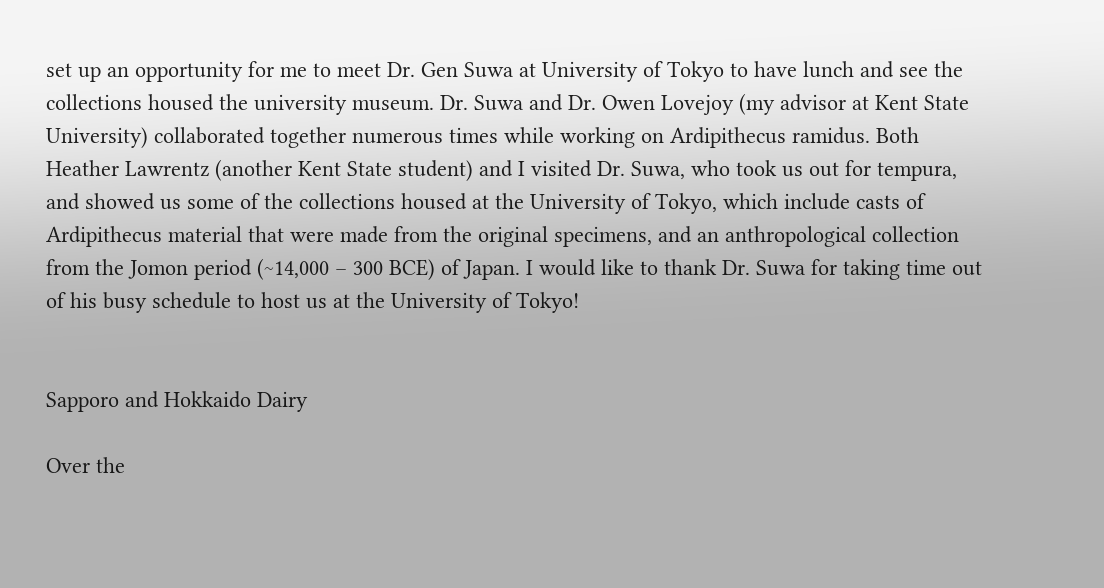set up an opportunity for me to meet Dr. Gen Suwa at University of Tokyo to have lunch and see the collections housed the university museum. Dr. Suwa and Dr. Owen Lovejoy (my advisor at Kent State University) collaborated together numerous times while working on Ardipithecus ramidus. Both Heather Lawrentz (another Kent State student) and I visited Dr. Suwa, who took us out for tempura, and showed us some of the collections housed at the University of Tokyo, which include casts of Ardipithecus material that were made from the original specimens, and an anthropological collection from the Jomon period (~14,000 – 300 BCE) of Japan. I would like to thank Dr. Suwa for taking time out of his busy schedule to host us at the University of Tokyo!


Sapporo and Hokkaido Dairy

Over the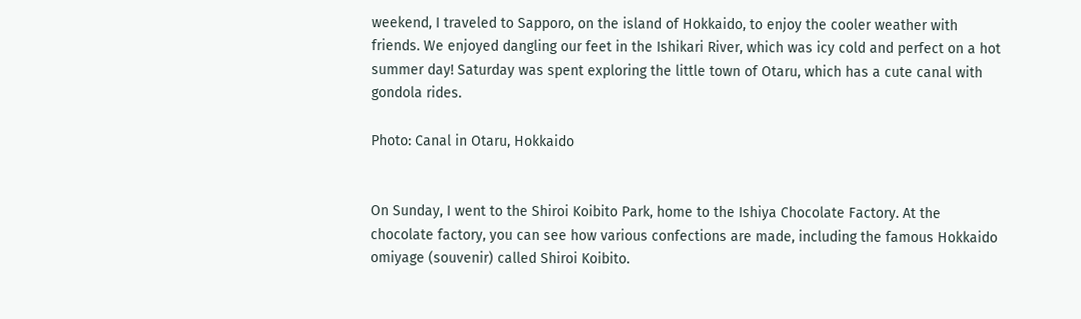weekend, I traveled to Sapporo, on the island of Hokkaido, to enjoy the cooler weather with friends. We enjoyed dangling our feet in the Ishikari River, which was icy cold and perfect on a hot summer day! Saturday was spent exploring the little town of Otaru, which has a cute canal with gondola rides.

Photo: Canal in Otaru, Hokkaido


On Sunday, I went to the Shiroi Koibito Park, home to the Ishiya Chocolate Factory. At the chocolate factory, you can see how various confections are made, including the famous Hokkaido omiyage (souvenir) called Shiroi Koibito.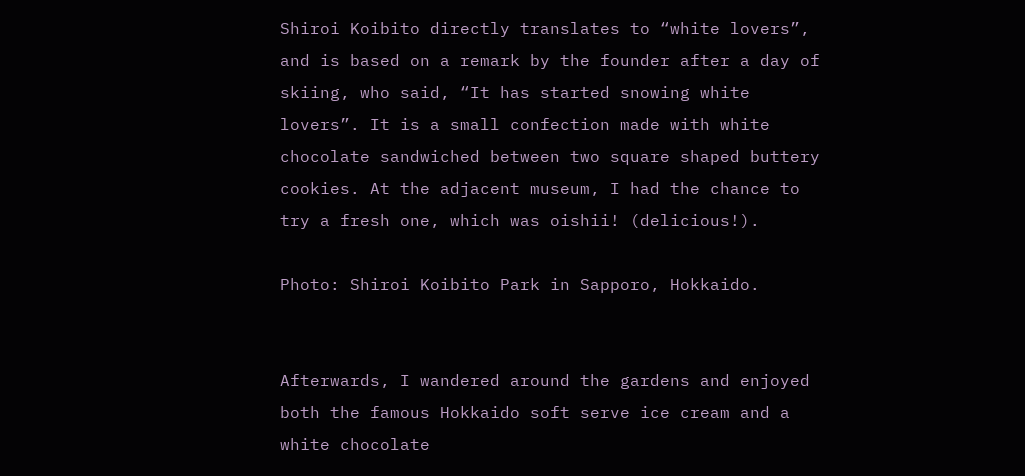Shiroi Koibito directly translates to “white lovers”, and is based on a remark by the founder after a day of skiing, who said, “It has started snowing white lovers”. It is a small confection made with white chocolate sandwiched between two square shaped buttery cookies. At the adjacent museum, I had the chance to try a fresh one, which was oishii! (delicious!).

Photo: Shiroi Koibito Park in Sapporo, Hokkaido.


Afterwards, I wandered around the gardens and enjoyed both the famous Hokkaido soft serve ice cream and a white chocolate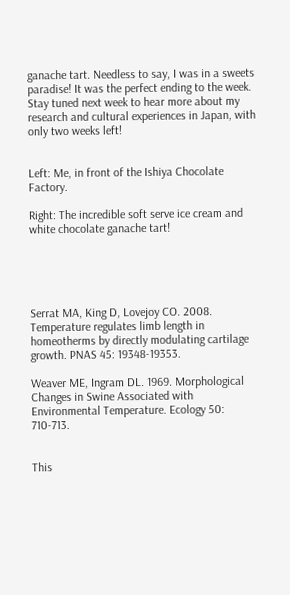ganache tart. Needless to say, I was in a sweets paradise! It was the perfect ending to the week. Stay tuned next week to hear more about my research and cultural experiences in Japan, with only two weeks left!


Left: Me, in front of the Ishiya Chocolate Factory.

Right: The incredible soft serve ice cream and white chocolate ganache tart!





Serrat MA, King D, Lovejoy CO. 2008. Temperature regulates limb length in homeotherms by directly modulating cartilage growth. PNAS 45: 19348-19353.

Weaver ME, Ingram DL. 1969. Morphological Changes in Swine Associated with Environmental Temperature. Ecology 50: 710-713.


This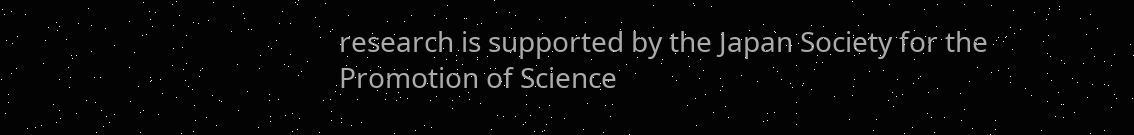research is supported by the Japan Society for the Promotion of Science